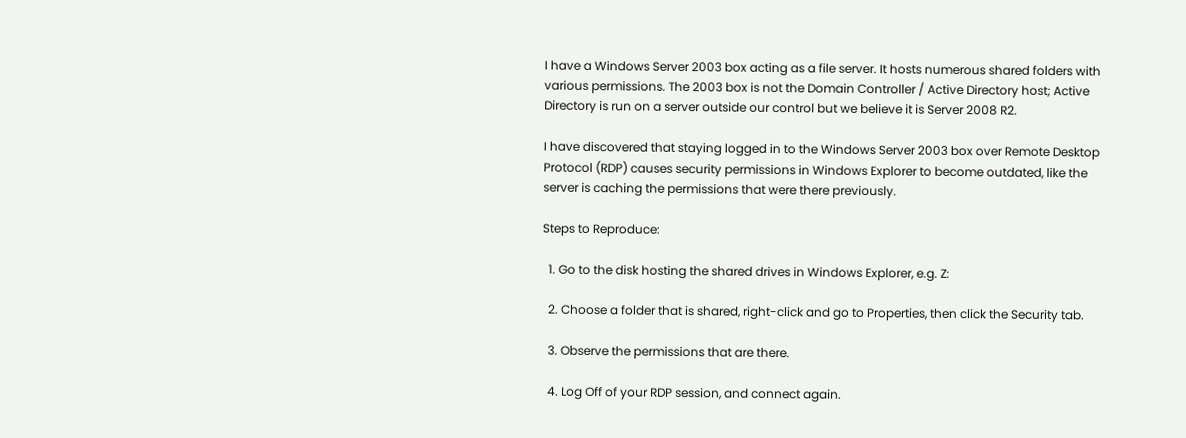I have a Windows Server 2003 box acting as a file server. It hosts numerous shared folders with various permissions. The 2003 box is not the Domain Controller / Active Directory host; Active Directory is run on a server outside our control but we believe it is Server 2008 R2.

I have discovered that staying logged in to the Windows Server 2003 box over Remote Desktop Protocol (RDP) causes security permissions in Windows Explorer to become outdated, like the server is caching the permissions that were there previously.

Steps to Reproduce:

  1. Go to the disk hosting the shared drives in Windows Explorer, e.g. Z:

  2. Choose a folder that is shared, right-click and go to Properties, then click the Security tab.

  3. Observe the permissions that are there.

  4. Log Off of your RDP session, and connect again.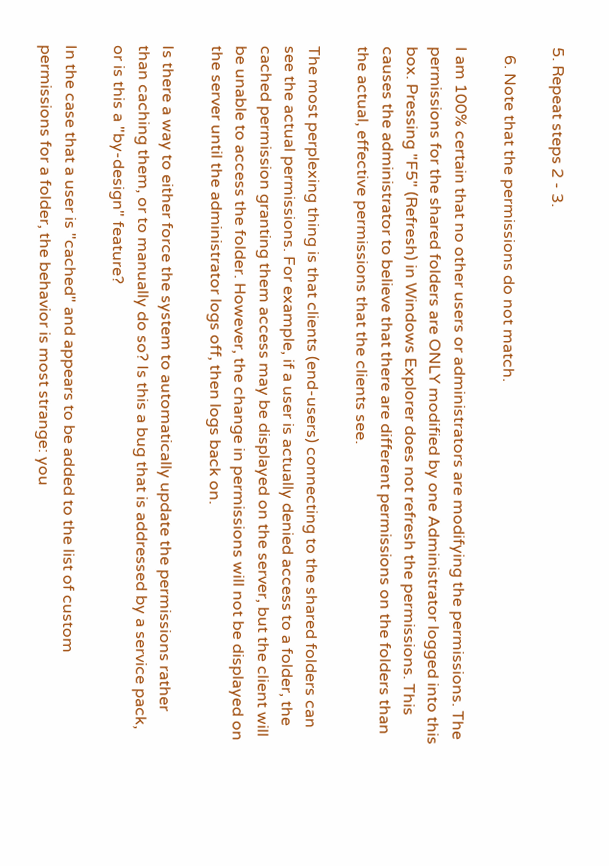5. Repeat steps 2 - 3.

  6. Note that the permissions do not match.

I am 100% certain that no other users or administrators are modifying the permissions. The permissions for the shared folders are ONLY modified by one Administrator logged into this box. Pressing "F5" (Refresh) in Windows Explorer does not refresh the permissions. This causes the administrator to believe that there are different permissions on the folders than the actual, effective permissions that the clients see.

The most perplexing thing is that clients (end-users) connecting to the shared folders can see the actual permissions. For example, if a user is actually denied access to a folder, the cached permission granting them access may be displayed on the server, but the client will be unable to access the folder. However, the change in permissions will not be displayed on the server until the administrator logs off, then logs back on.

Is there a way to either force the system to automatically update the permissions rather than caching them, or to manually do so? Is this a bug that is addressed by a service pack, or is this a "by-design" feature?

In the case that a user is "cached" and appears to be added to the list of custom permissions for a folder, the behavior is most strange: you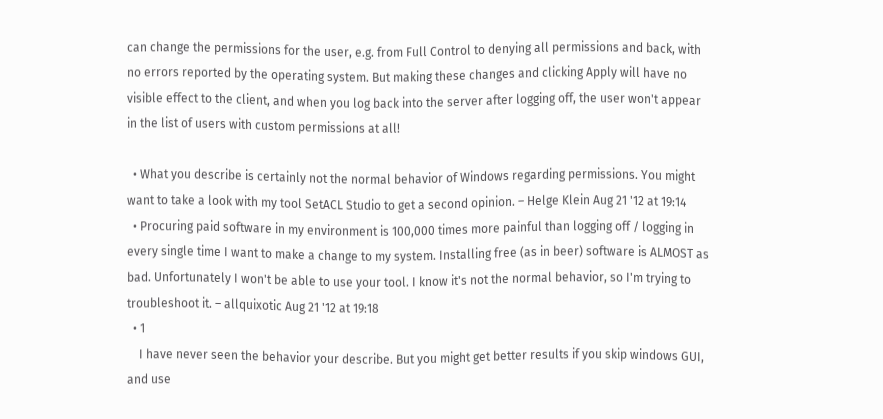can change the permissions for the user, e.g. from Full Control to denying all permissions and back, with no errors reported by the operating system. But making these changes and clicking Apply will have no visible effect to the client, and when you log back into the server after logging off, the user won't appear in the list of users with custom permissions at all!

  • What you describe is certainly not the normal behavior of Windows regarding permissions. You might want to take a look with my tool SetACL Studio to get a second opinion. – Helge Klein Aug 21 '12 at 19:14
  • Procuring paid software in my environment is 100,000 times more painful than logging off / logging in every single time I want to make a change to my system. Installing free (as in beer) software is ALMOST as bad. Unfortunately I won't be able to use your tool. I know it's not the normal behavior, so I'm trying to troubleshoot it. – allquixotic Aug 21 '12 at 19:18
  • 1
    I have never seen the behavior your describe. But you might get better results if you skip windows GUI, and use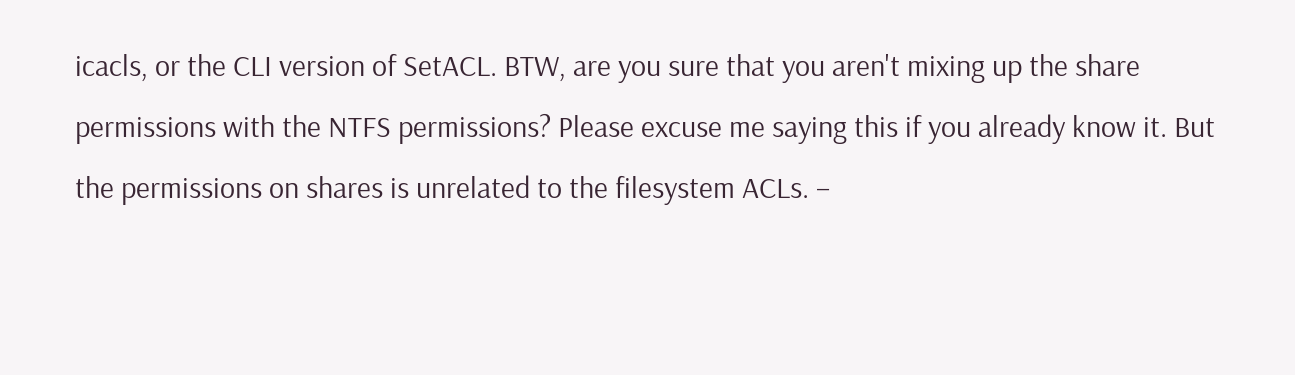icacls, or the CLI version of SetACL. BTW, are you sure that you aren't mixing up the share permissions with the NTFS permissions? Please excuse me saying this if you already know it. But the permissions on shares is unrelated to the filesystem ACLs. –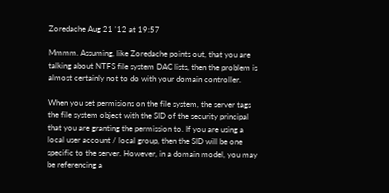Zoredache Aug 21 '12 at 19:57

Mmmm. Assuming, like Zoredache points out, that you are talking about NTFS file system DAC lists, then the problem is almost certainly not to do with your domain controller.

When you set permisions on the file system, the server tags the file system object with the SID of the security principal that you are granting the permission to. If you are using a local user account / local group, then the SID will be one specific to the server. However, in a domain model, you may be referencing a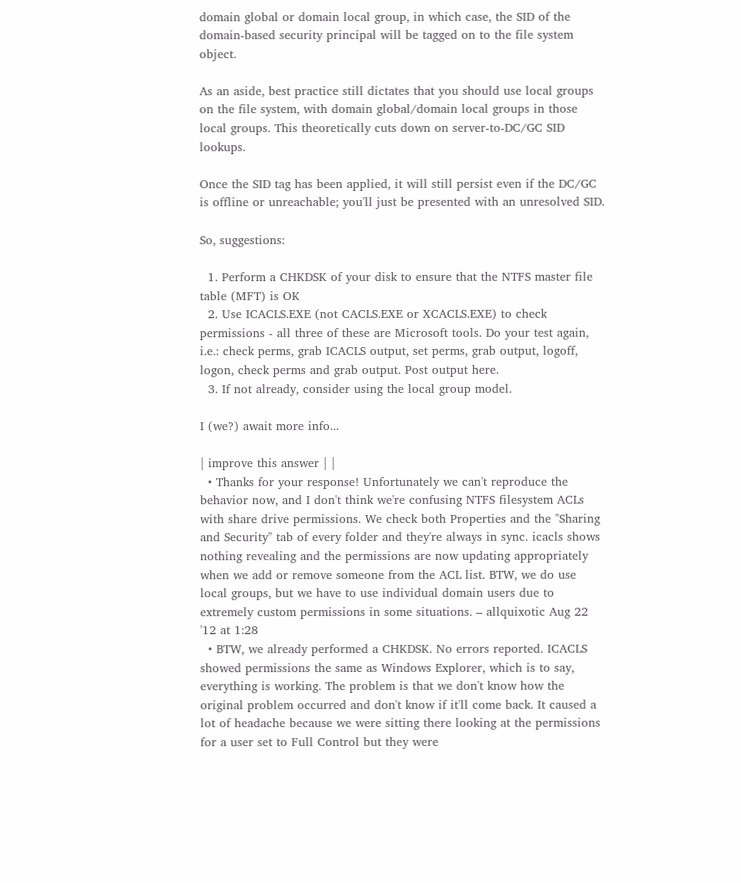domain global or domain local group, in which case, the SID of the domain-based security principal will be tagged on to the file system object.

As an aside, best practice still dictates that you should use local groups on the file system, with domain global/domain local groups in those local groups. This theoretically cuts down on server-to-DC/GC SID lookups.

Once the SID tag has been applied, it will still persist even if the DC/GC is offline or unreachable; you'll just be presented with an unresolved SID.

So, suggestions:

  1. Perform a CHKDSK of your disk to ensure that the NTFS master file table (MFT) is OK
  2. Use ICACLS.EXE (not CACLS.EXE or XCACLS.EXE) to check permissions - all three of these are Microsoft tools. Do your test again, i.e.: check perms, grab ICACLS output, set perms, grab output, logoff, logon, check perms and grab output. Post output here.
  3. If not already, consider using the local group model.

I (we?) await more info...

| improve this answer | |
  • Thanks for your response! Unfortunately we can't reproduce the behavior now, and I don't think we're confusing NTFS filesystem ACLs with share drive permissions. We check both Properties and the "Sharing and Security" tab of every folder and they're always in sync. icacls shows nothing revealing and the permissions are now updating appropriately when we add or remove someone from the ACL list. BTW, we do use local groups, but we have to use individual domain users due to extremely custom permissions in some situations. – allquixotic Aug 22 '12 at 1:28
  • BTW, we already performed a CHKDSK. No errors reported. ICACLS showed permissions the same as Windows Explorer, which is to say, everything is working. The problem is that we don't know how the original problem occurred and don't know if it'll come back. It caused a lot of headache because we were sitting there looking at the permissions for a user set to Full Control but they were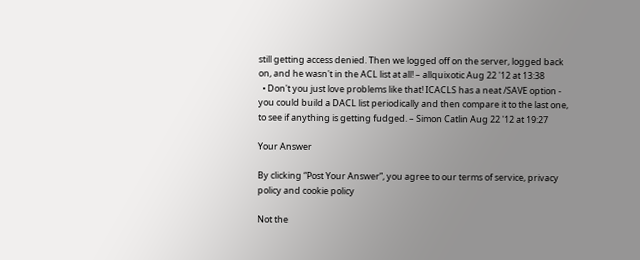still getting access denied. Then we logged off on the server, logged back on, and he wasn't in the ACL list at all! – allquixotic Aug 22 '12 at 13:38
  • Don't you just love problems like that! ICACLS has a neat /SAVE option - you could build a DACL list periodically and then compare it to the last one, to see if anything is getting fudged. – Simon Catlin Aug 22 '12 at 19:27

Your Answer

By clicking “Post Your Answer”, you agree to our terms of service, privacy policy and cookie policy

Not the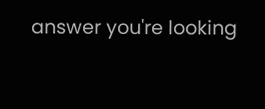answer you're looking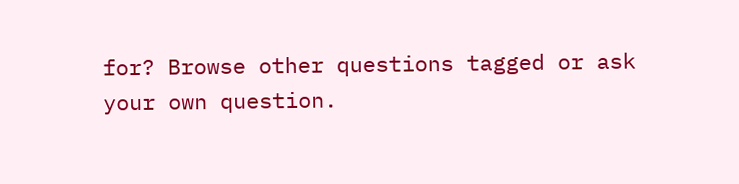for? Browse other questions tagged or ask your own question.